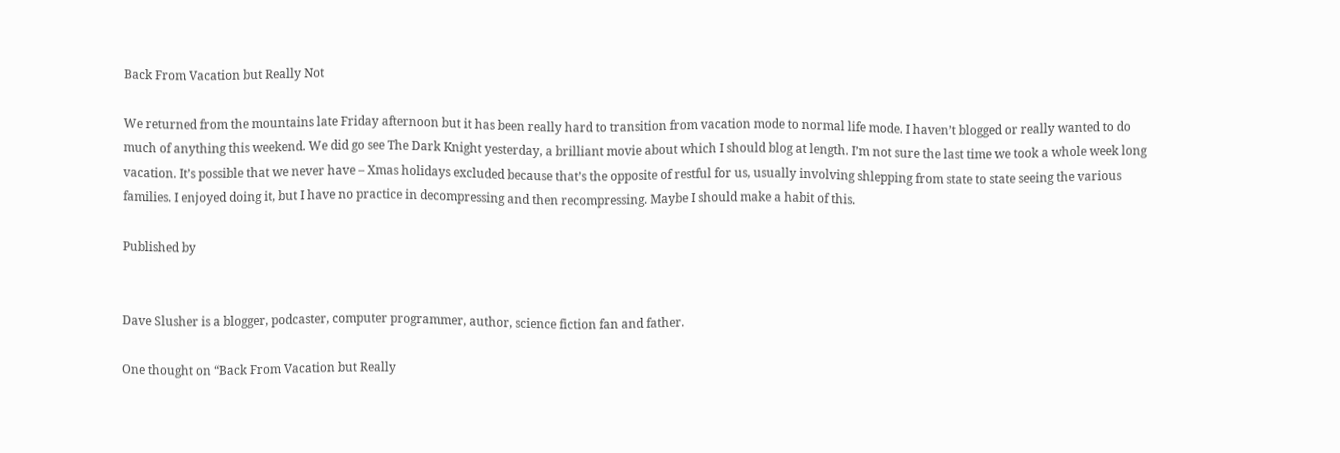Back From Vacation but Really Not

We returned from the mountains late Friday afternoon but it has been really hard to transition from vacation mode to normal life mode. I haven’t blogged or really wanted to do much of anything this weekend. We did go see The Dark Knight yesterday, a brilliant movie about which I should blog at length. I’m not sure the last time we took a whole week long vacation. It’s possible that we never have – Xmas holidays excluded because that’s the opposite of restful for us, usually involving shlepping from state to state seeing the various families. I enjoyed doing it, but I have no practice in decompressing and then recompressing. Maybe I should make a habit of this.

Published by


Dave Slusher is a blogger, podcaster, computer programmer, author, science fiction fan and father.

One thought on “Back From Vacation but Really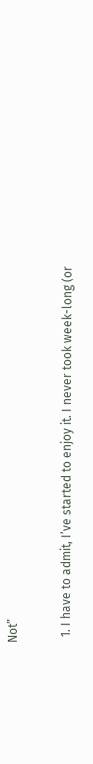Not”

  1. I have to admit, I’ve started to enjoy it. I never took week-long (or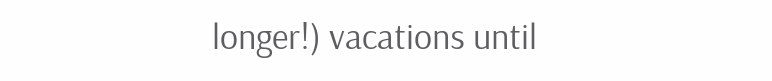longer!) vacations until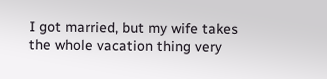I got married, but my wife takes the whole vacation thing very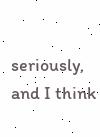seriously, and I think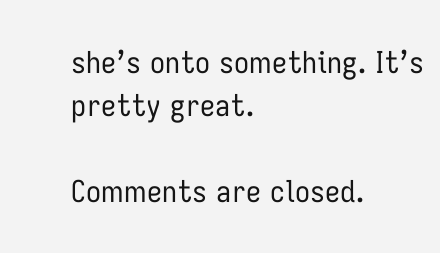she’s onto something. It’s pretty great.

Comments are closed.